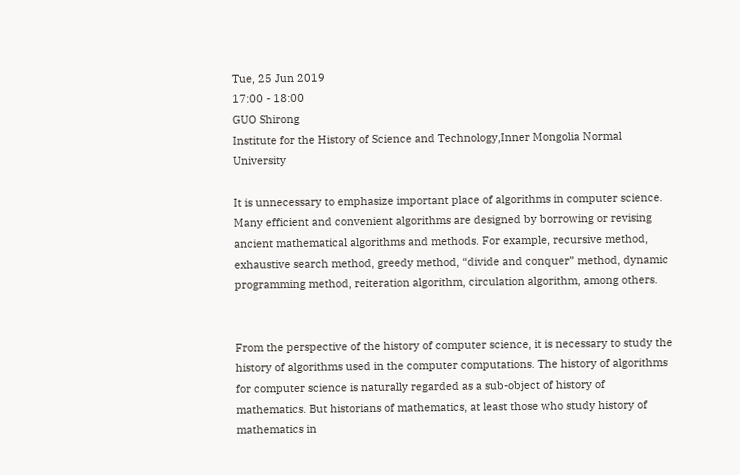Tue, 25 Jun 2019
17:00 - 18:00
GUO Shirong
Institute for the History of Science and Technology,Inner Mongolia Normal University

It is unnecessary to emphasize important place of algorithms in computer science. Many efficient and convenient algorithms are designed by borrowing or revising ancient mathematical algorithms and methods. For example, recursive method, exhaustive search method, greedy method, “divide and conquer” method, dynamic programming method, reiteration algorithm, circulation algorithm, among others.


From the perspective of the history of computer science, it is necessary to study the history of algorithms used in the computer computations. The history of algorithms for computer science is naturally regarded as a sub-object of history of mathematics. But historians of mathematics, at least those who study history of mathematics in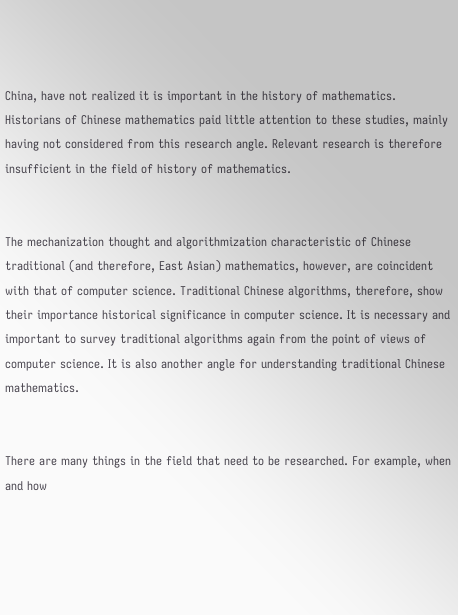China, have not realized it is important in the history of mathematics. Historians of Chinese mathematics paid little attention to these studies, mainly having not considered from this research angle. Relevant research is therefore insufficient in the field of history of mathematics.


The mechanization thought and algorithmization characteristic of Chinese traditional (and therefore, East Asian) mathematics, however, are coincident with that of computer science. Traditional Chinese algorithms, therefore, show their importance historical significance in computer science. It is necessary and important to survey traditional algorithms again from the point of views of computer science. It is also another angle for understanding traditional Chinese mathematics.


There are many things in the field that need to be researched. For example, when and how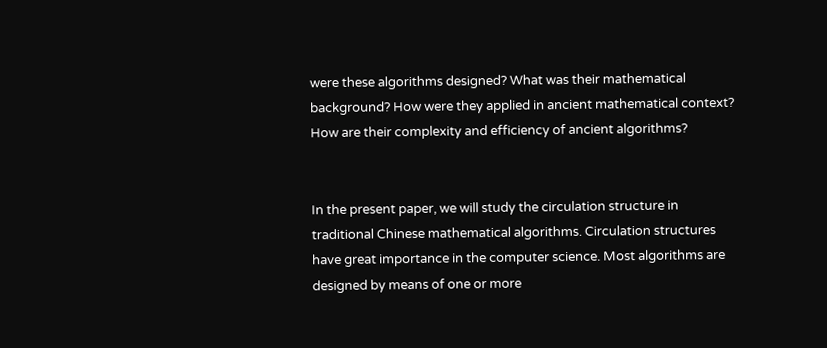were these algorithms designed? What was their mathematical background? How were they applied in ancient mathematical context? How are their complexity and efficiency of ancient algorithms?


In the present paper, we will study the circulation structure in traditional Chinese mathematical algorithms. Circulation structures have great importance in the computer science. Most algorithms are designed by means of one or more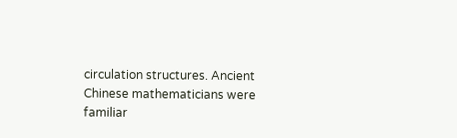circulation structures. Ancient Chinese mathematicians were familiar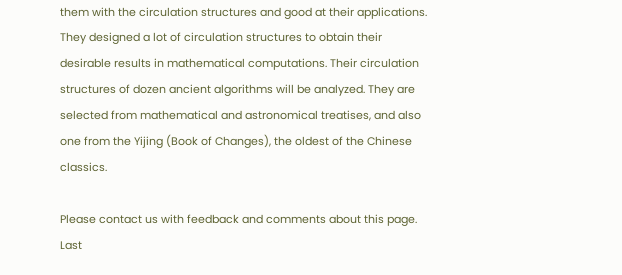them with the circulation structures and good at their applications. They designed a lot of circulation structures to obtain their desirable results in mathematical computations. Their circulation structures of dozen ancient algorithms will be analyzed. They are selected from mathematical and astronomical treatises, and also one from the Yijing (Book of Changes), the oldest of the Chinese classics.

Please contact us with feedback and comments about this page. Last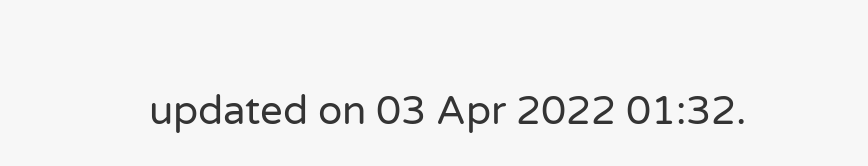updated on 03 Apr 2022 01:32.